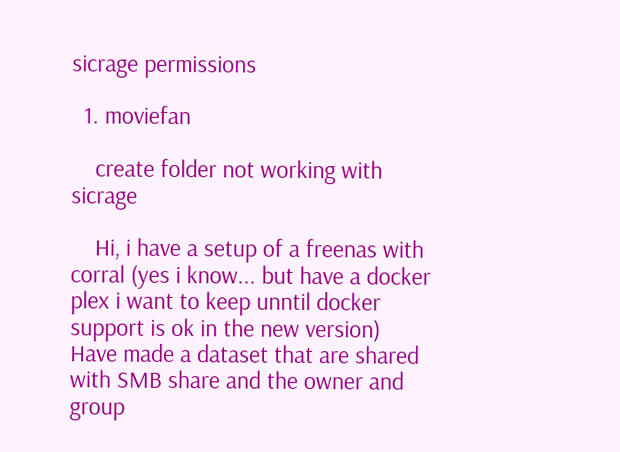sicrage permissions

  1. moviefan

    create folder not working with sicrage

    Hi, i have a setup of a freenas with corral (yes i know... but have a docker plex i want to keep unntil docker support is ok in the new version) Have made a dataset that are shared with SMB share and the owner and group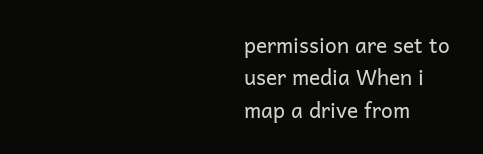permission are set to user media When i map a drive from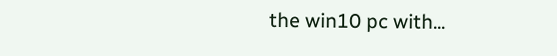the win10 pc with...